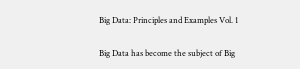Big Data: Principles and Examples Vol. 1

Big Data has become the subject of Big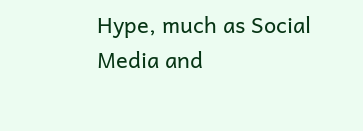Hype, much as Social Media and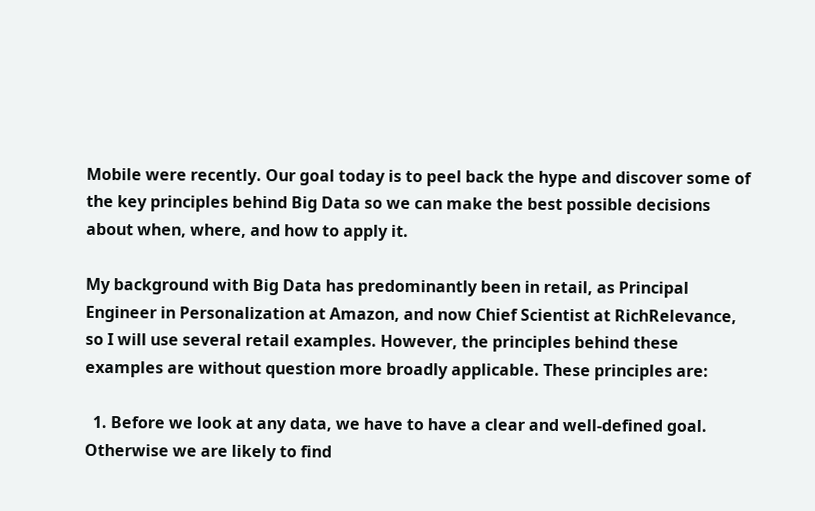Mobile were recently. Our goal today is to peel back the hype and discover some of the key principles behind Big Data so we can make the best possible decisions about when, where, and how to apply it.

My background with Big Data has predominantly been in retail, as Principal Engineer in Personalization at Amazon, and now Chief Scientist at RichRelevance, so I will use several retail examples. However, the principles behind these examples are without question more broadly applicable. These principles are:

  1. Before we look at any data, we have to have a clear and well-defined goal. Otherwise we are likely to find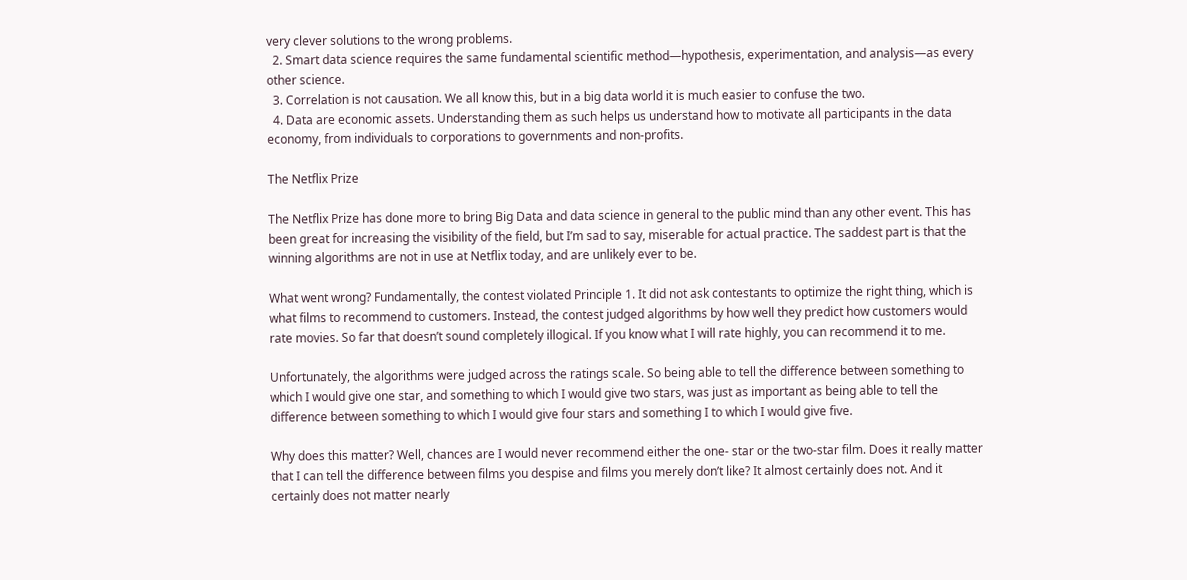very clever solutions to the wrong problems.
  2. Smart data science requires the same fundamental scientific method—hypothesis, experimentation, and analysis—as every other science.
  3. Correlation is not causation. We all know this, but in a big data world it is much easier to confuse the two.
  4. Data are economic assets. Understanding them as such helps us understand how to motivate all participants in the data economy, from individuals to corporations to governments and non-profits.

The Netflix Prize

The Netflix Prize has done more to bring Big Data and data science in general to the public mind than any other event. This has been great for increasing the visibility of the field, but I’m sad to say, miserable for actual practice. The saddest part is that the winning algorithms are not in use at Netflix today, and are unlikely ever to be.

What went wrong? Fundamentally, the contest violated Principle 1. It did not ask contestants to optimize the right thing, which is what films to recommend to customers. Instead, the contest judged algorithms by how well they predict how customers would rate movies. So far that doesn’t sound completely illogical. If you know what I will rate highly, you can recommend it to me.

Unfortunately, the algorithms were judged across the ratings scale. So being able to tell the difference between something to which I would give one star, and something to which I would give two stars, was just as important as being able to tell the difference between something to which I would give four stars and something I to which I would give five.

Why does this matter? Well, chances are I would never recommend either the one- star or the two-star film. Does it really matter that I can tell the difference between films you despise and films you merely don’t like? It almost certainly does not. And it certainly does not matter nearly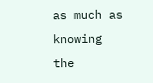as much as knowing the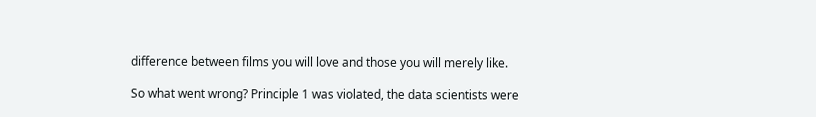difference between films you will love and those you will merely like.

So what went wrong? Principle 1 was violated, the data scientists were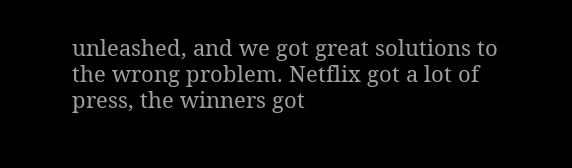unleashed, and we got great solutions to the wrong problem. Netflix got a lot of press, the winners got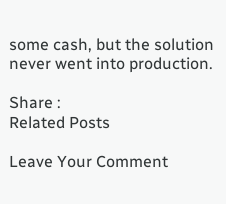some cash, but the solution never went into production.

Share :
Related Posts

Leave Your Comment